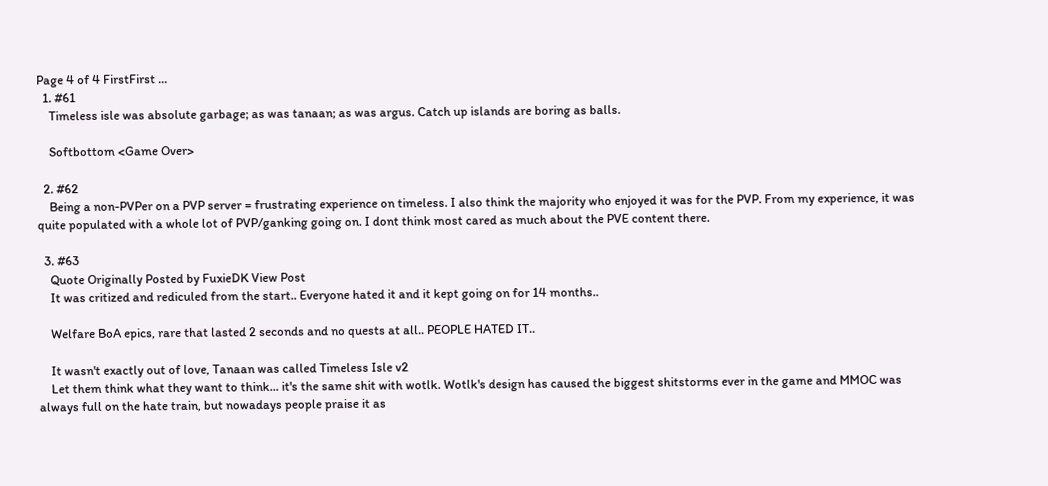Page 4 of 4 FirstFirst ...
  1. #61
    Timeless isle was absolute garbage; as was tanaan; as was argus. Catch up islands are boring as balls.

    Softbottom <Game Over>

  2. #62
    Being a non-PVPer on a PVP server = frustrating experience on timeless. I also think the majority who enjoyed it was for the PVP. From my experience, it was quite populated with a whole lot of PVP/ganking going on. I dont think most cared as much about the PVE content there.

  3. #63
    Quote Originally Posted by FuxieDK View Post
    It was critized and rediculed from the start.. Everyone hated it and it kept going on for 14 months..

    Welfare BoA epics, rare that lasted 2 seconds and no quests at all.. PEOPLE HATED IT..

    It wasn't exactly out of love, Tanaan was called Timeless Isle v2
    Let them think what they want to think... it's the same shit with wotlk. Wotlk's design has caused the biggest shitstorms ever in the game and MMOC was always full on the hate train, but nowadays people praise it as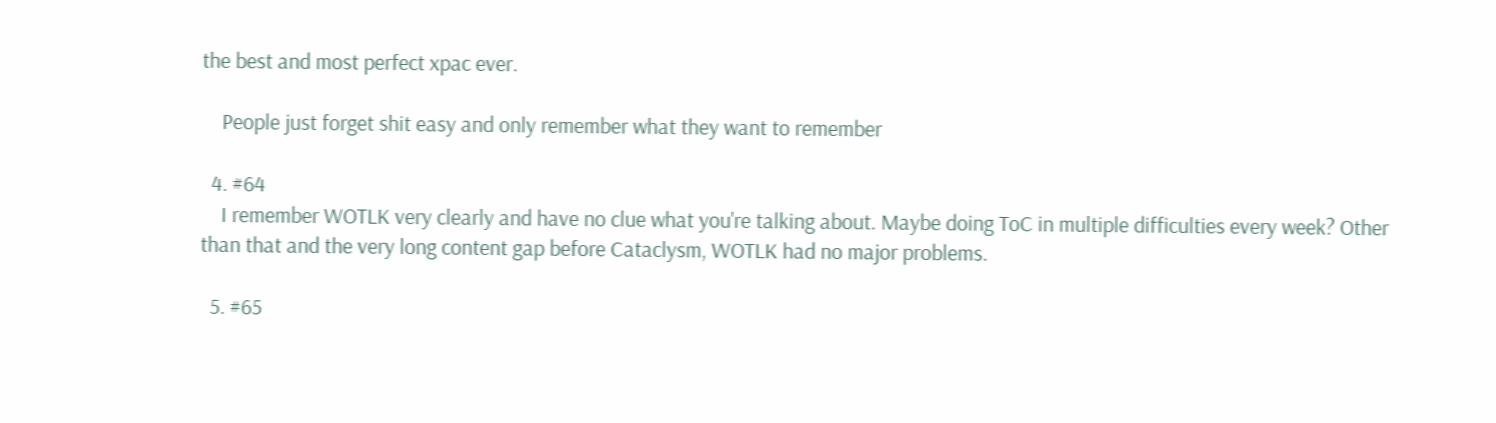the best and most perfect xpac ever.

    People just forget shit easy and only remember what they want to remember

  4. #64
    I remember WOTLK very clearly and have no clue what you're talking about. Maybe doing ToC in multiple difficulties every week? Other than that and the very long content gap before Cataclysm, WOTLK had no major problems.

  5. #65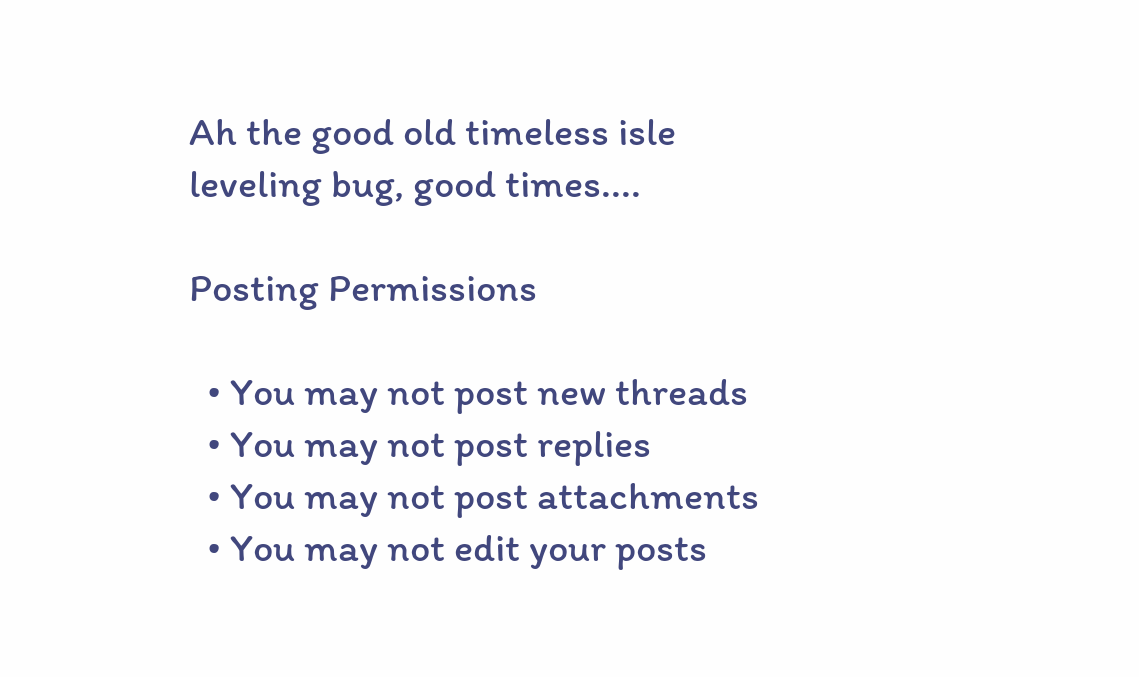Ah the good old timeless isle leveling bug, good times....

Posting Permissions

  • You may not post new threads
  • You may not post replies
  • You may not post attachments
  • You may not edit your posts